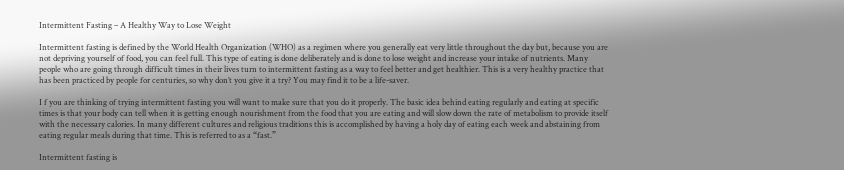Intermittent Fasting – A Healthy Way to Lose Weight

Intermittent fasting is defined by the World Health Organization (WHO) as a regimen where you generally eat very little throughout the day but, because you are not depriving yourself of food, you can feel full. This type of eating is done deliberately and is done to lose weight and increase your intake of nutrients. Many people who are going through difficult times in their lives turn to intermittent fasting as a way to feel better and get healthier. This is a very healthy practice that has been practiced by people for centuries, so why don’t you give it a try? You may find it to be a life-saver.

I f you are thinking of trying intermittent fasting you will want to make sure that you do it properly. The basic idea behind eating regularly and eating at specific times is that your body can tell when it is getting enough nourishment from the food that you are eating and will slow down the rate of metabolism to provide itself with the necessary calories. In many different cultures and religious traditions this is accomplished by having a holy day of eating each week and abstaining from eating regular meals during that time. This is referred to as a “fast.”

Intermittent fasting is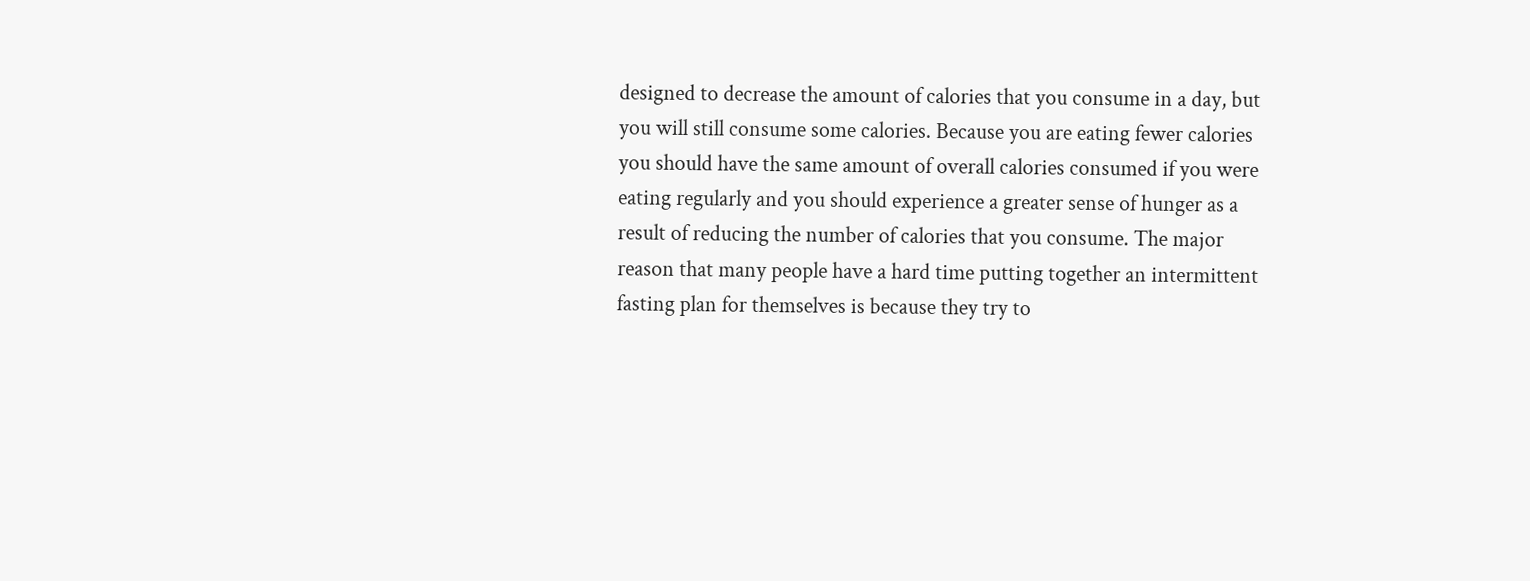designed to decrease the amount of calories that you consume in a day, but you will still consume some calories. Because you are eating fewer calories you should have the same amount of overall calories consumed if you were eating regularly and you should experience a greater sense of hunger as a result of reducing the number of calories that you consume. The major reason that many people have a hard time putting together an intermittent fasting plan for themselves is because they try to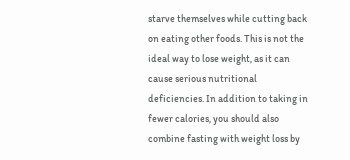starve themselves while cutting back on eating other foods. This is not the ideal way to lose weight, as it can cause serious nutritional deficiencies. In addition to taking in fewer calories, you should also combine fasting with weight loss by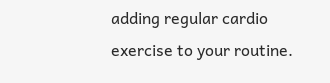adding regular cardio exercise to your routine.